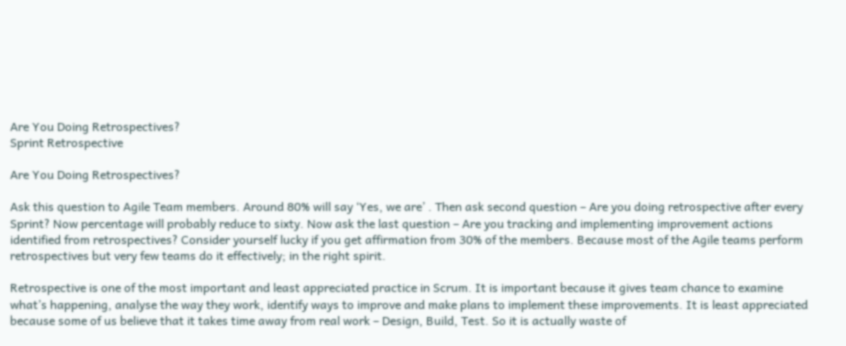Are You Doing Retrospectives?
Sprint Retrospective

Are You Doing Retrospectives?

Ask this question to Agile Team members. Around 80% will say ‘Yes, we are’ . Then ask second question – Are you doing retrospective after every Sprint? Now percentage will probably reduce to sixty. Now ask the last question – Are you tracking and implementing improvement actions identified from retrospectives? Consider yourself lucky if you get affirmation from 30% of the members. Because most of the Agile teams perform retrospectives but very few teams do it effectively; in the right spirit.

Retrospective is one of the most important and least appreciated practice in Scrum. It is important because it gives team chance to examine what’s happening, analyse the way they work, identify ways to improve and make plans to implement these improvements. It is least appreciated because some of us believe that it takes time away from real work – Design, Build, Test. So it is actually waste of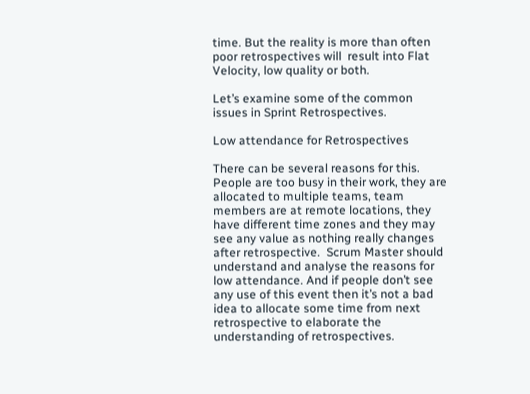time. But the reality is more than often poor retrospectives will  result into Flat Velocity, low quality or both.

Let’s examine some of the common issues in Sprint Retrospectives.

Low attendance for Retrospectives

There can be several reasons for this. People are too busy in their work, they are allocated to multiple teams, team members are at remote locations, they have different time zones and they may see any value as nothing really changes after retrospective.  Scrum Master should understand and analyse the reasons for low attendance. And if people don’t see any use of this event then it’s not a bad idea to allocate some time from next retrospective to elaborate the understanding of retrospectives.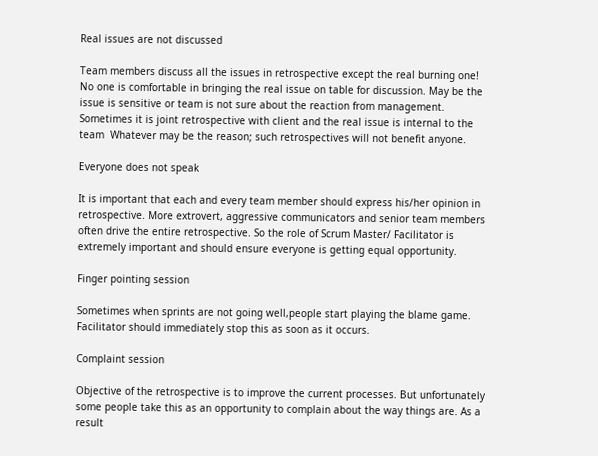Real issues are not discussed

Team members discuss all the issues in retrospective except the real burning one! No one is comfortable in bringing the real issue on table for discussion. May be the issue is sensitive or team is not sure about the reaction from management. Sometimes it is joint retrospective with client and the real issue is internal to the team  Whatever may be the reason; such retrospectives will not benefit anyone.

Everyone does not speak

It is important that each and every team member should express his/her opinion in retrospective. More extrovert, aggressive communicators and senior team members often drive the entire retrospective. So the role of Scrum Master/ Facilitator is extremely important and should ensure everyone is getting equal opportunity.

Finger pointing session

Sometimes when sprints are not going well,people start playing the blame game. Facilitator should immediately stop this as soon as it occurs.

Complaint session

Objective of the retrospective is to improve the current processes. But unfortunately some people take this as an opportunity to complain about the way things are. As a result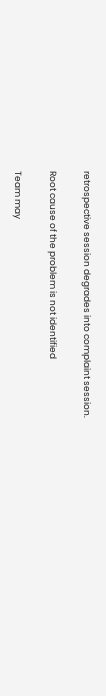retrospective session degrades into complaint session.

Root cause of the problem is not identified

Team may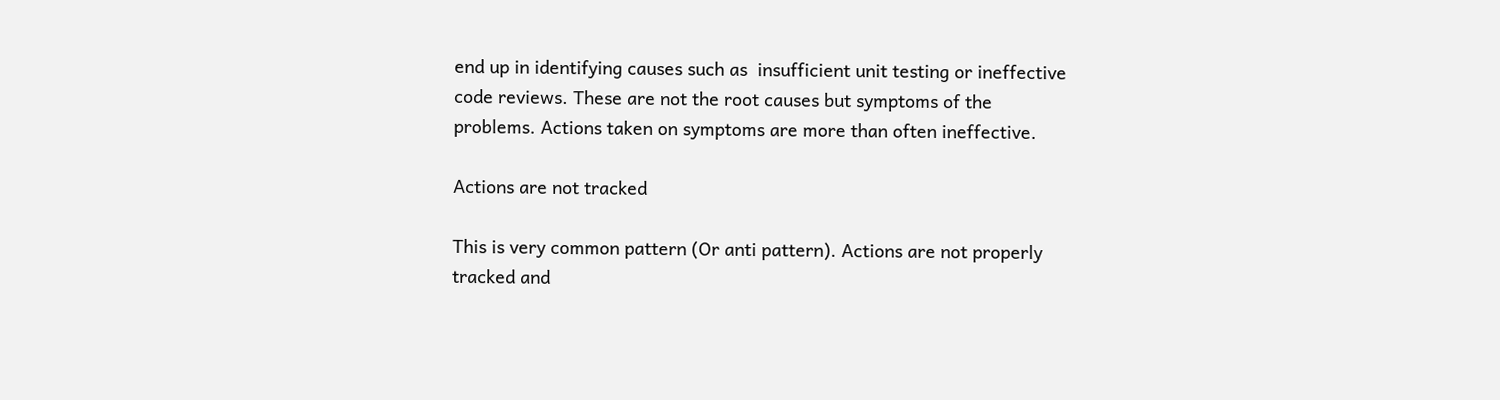end up in identifying causes such as  insufficient unit testing or ineffective code reviews. These are not the root causes but symptoms of the problems. Actions taken on symptoms are more than often ineffective.

Actions are not tracked

This is very common pattern (Or anti pattern). Actions are not properly tracked and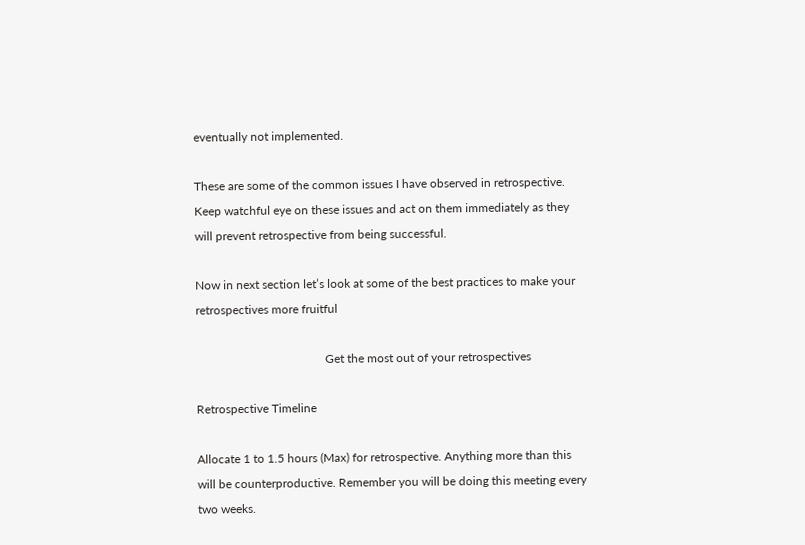eventually not implemented.

These are some of the common issues I have observed in retrospective. Keep watchful eye on these issues and act on them immediately as they will prevent retrospective from being successful.

Now in next section let’s look at some of the best practices to make your retrospectives more fruitful

                                           Get the most out of your retrospectives

Retrospective Timeline

Allocate 1 to 1.5 hours (Max) for retrospective. Anything more than this will be counterproductive. Remember you will be doing this meeting every two weeks.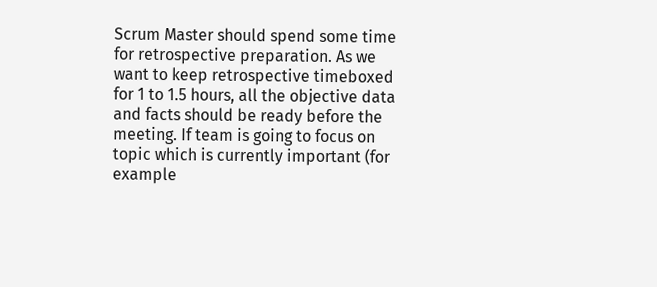Scrum Master should spend some time for retrospective preparation. As we want to keep retrospective timeboxed for 1 to 1.5 hours, all the objective data and facts should be ready before the meeting. If team is going to focus on topic which is currently important (for example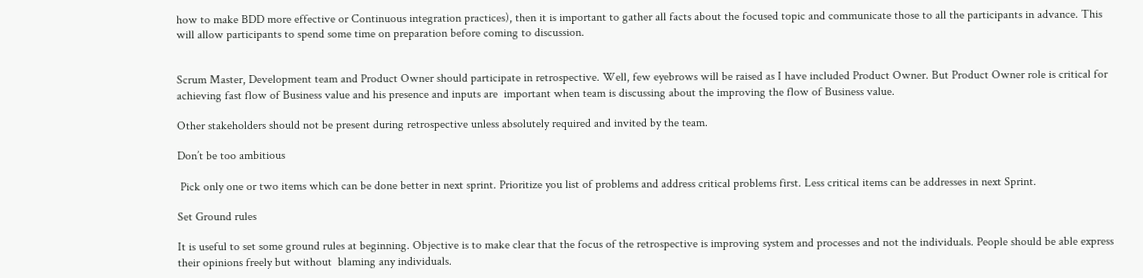how to make BDD more effective or Continuous integration practices), then it is important to gather all facts about the focused topic and communicate those to all the participants in advance. This will allow participants to spend some time on preparation before coming to discussion.


Scrum Master, Development team and Product Owner should participate in retrospective. Well, few eyebrows will be raised as I have included Product Owner. But Product Owner role is critical for achieving fast flow of Business value and his presence and inputs are  important when team is discussing about the improving the flow of Business value.

Other stakeholders should not be present during retrospective unless absolutely required and invited by the team.

Don’t be too ambitious

 Pick only one or two items which can be done better in next sprint. Prioritize you list of problems and address critical problems first. Less critical items can be addresses in next Sprint.

Set Ground rules

It is useful to set some ground rules at beginning. Objective is to make clear that the focus of the retrospective is improving system and processes and not the individuals. People should be able express their opinions freely but without  blaming any individuals.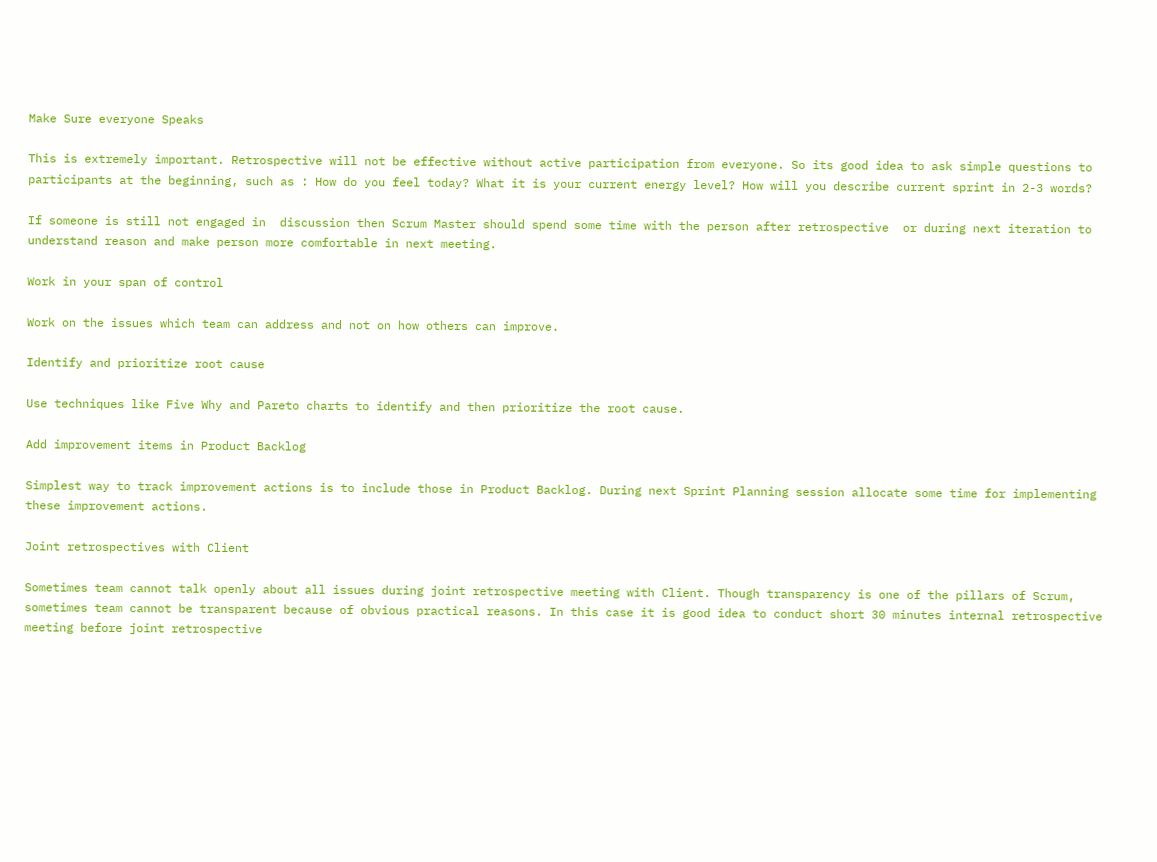Make Sure everyone Speaks

This is extremely important. Retrospective will not be effective without active participation from everyone. So its good idea to ask simple questions to participants at the beginning, such as : How do you feel today? What it is your current energy level? How will you describe current sprint in 2-3 words?

If someone is still not engaged in  discussion then Scrum Master should spend some time with the person after retrospective  or during next iteration to understand reason and make person more comfortable in next meeting.

Work in your span of control

Work on the issues which team can address and not on how others can improve.

Identify and prioritize root cause

Use techniques like Five Why and Pareto charts to identify and then prioritize the root cause.

Add improvement items in Product Backlog

Simplest way to track improvement actions is to include those in Product Backlog. During next Sprint Planning session allocate some time for implementing these improvement actions.

Joint retrospectives with Client

Sometimes team cannot talk openly about all issues during joint retrospective meeting with Client. Though transparency is one of the pillars of Scrum, sometimes team cannot be transparent because of obvious practical reasons. In this case it is good idea to conduct short 30 minutes internal retrospective meeting before joint retrospective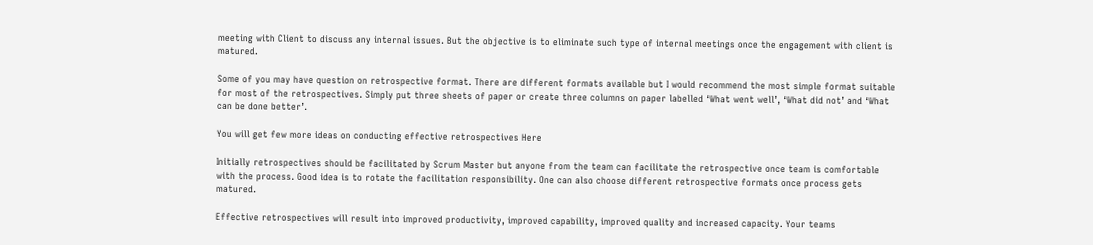meeting with Client to discuss any internal issues. But the objective is to eliminate such type of internal meetings once the engagement with client is matured.

Some of you may have question on retrospective format. There are different formats available but I would recommend the most simple format suitable for most of the retrospectives. Simply put three sheets of paper or create three columns on paper labelled ‘What went well’, ‘What did not’ and ‘What can be done better’.

You will get few more ideas on conducting effective retrospectives Here

Initially retrospectives should be facilitated by Scrum Master but anyone from the team can facilitate the retrospective once team is comfortable with the process. Good idea is to rotate the facilitation responsibility. One can also choose different retrospective formats once process gets matured.

Effective retrospectives will result into improved productivity, improved capability, improved quality and increased capacity. Your teams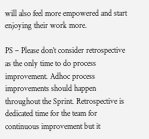will also feel more empowered and start enjoying their work more.

PS – Please don’t consider retrospective as the only time to do process improvement. Adhoc process improvements should happen throughout the Sprint. Retrospective is dedicated time for the team for continuous improvement but it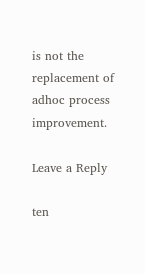is not the replacement of adhoc process improvement.

Leave a Reply

ten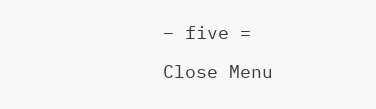− five =

Close Menu